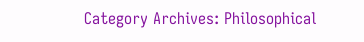Category Archives: Philosophical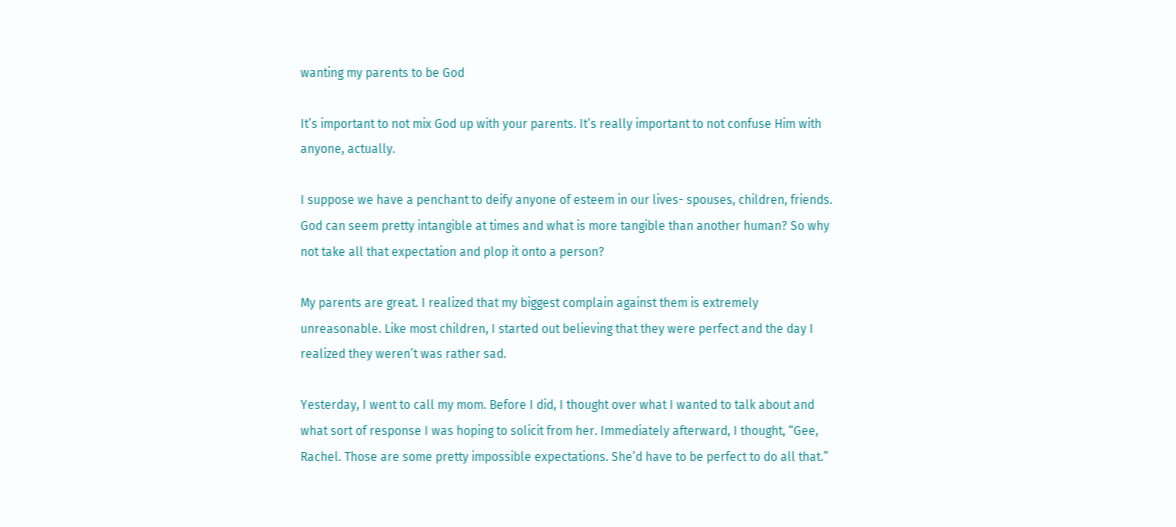wanting my parents to be God

It’s important to not mix God up with your parents. It’s really important to not confuse Him with anyone, actually.

I suppose we have a penchant to deify anyone of esteem in our lives- spouses, children, friends. God can seem pretty intangible at times and what is more tangible than another human? So why not take all that expectation and plop it onto a person?

My parents are great. I realized that my biggest complain against them is extremely unreasonable. Like most children, I started out believing that they were perfect and the day I realized they weren’t was rather sad.

Yesterday, I went to call my mom. Before I did, I thought over what I wanted to talk about and what sort of response I was hoping to solicit from her. Immediately afterward, I thought, “Gee, Rachel. Those are some pretty impossible expectations. She’d have to be perfect to do all that.”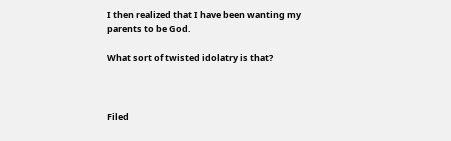I then realized that I have been wanting my parents to be God.

What sort of twisted idolatry is that?



Filed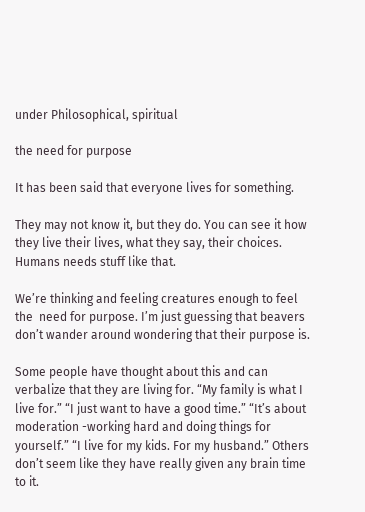under Philosophical, spiritual

the need for purpose

It has been said that everyone lives for something.

They may not know it, but they do. You can see it how they live their lives, what they say, their choices. Humans needs stuff like that.

We’re thinking and feeling creatures enough to feel the  need for purpose. I’m just guessing that beavers don’t wander around wondering that their purpose is.

Some people have thought about this and can verbalize that they are living for. “My family is what I live for.” “I just want to have a good time.” “It’s about moderation -working hard and doing things for yourself.” “I live for my kids. For my husband.” Others don’t seem like they have really given any brain time to it.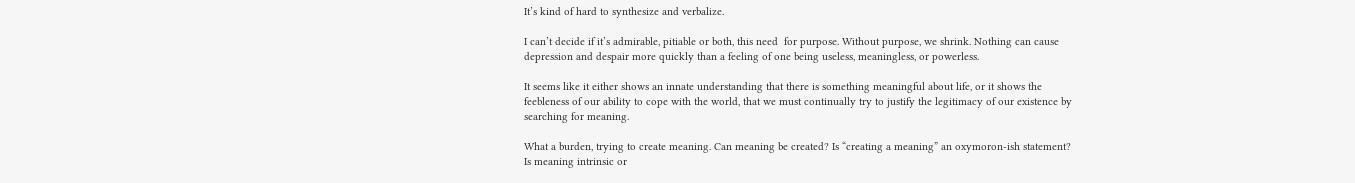It’s kind of hard to synthesize and verbalize.

I can’t decide if it’s admirable, pitiable or both, this need  for purpose. Without purpose, we shrink. Nothing can cause depression and despair more quickly than a feeling of one being useless, meaningless, or powerless.

It seems like it either shows an innate understanding that there is something meaningful about life, or it shows the feebleness of our ability to cope with the world, that we must continually try to justify the legitimacy of our existence by searching for meaning.

What a burden, trying to create meaning. Can meaning be created? Is “creating a meaning” an oxymoron-ish statement? Is meaning intrinsic or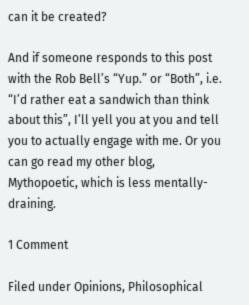can it be created?

And if someone responds to this post with the Rob Bell’s “Yup.” or “Both”, i.e. “I’d rather eat a sandwich than think about this”, I’ll yell you at you and tell you to actually engage with me. Or you can go read my other blog, Mythopoetic, which is less mentally-draining.

1 Comment

Filed under Opinions, Philosophical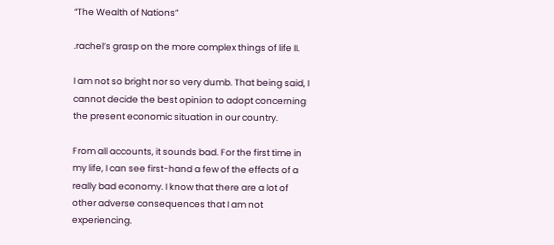“The Wealth of Nations”

.rachel’s grasp on the more complex things of life II.

I am not so bright nor so very dumb. That being said, I cannot decide the best opinion to adopt concerning the present economic situation in our country.

From all accounts, it sounds bad. For the first time in my life, I can see first-hand a few of the effects of a really bad economy. I know that there are a lot of other adverse consequences that I am not experiencing.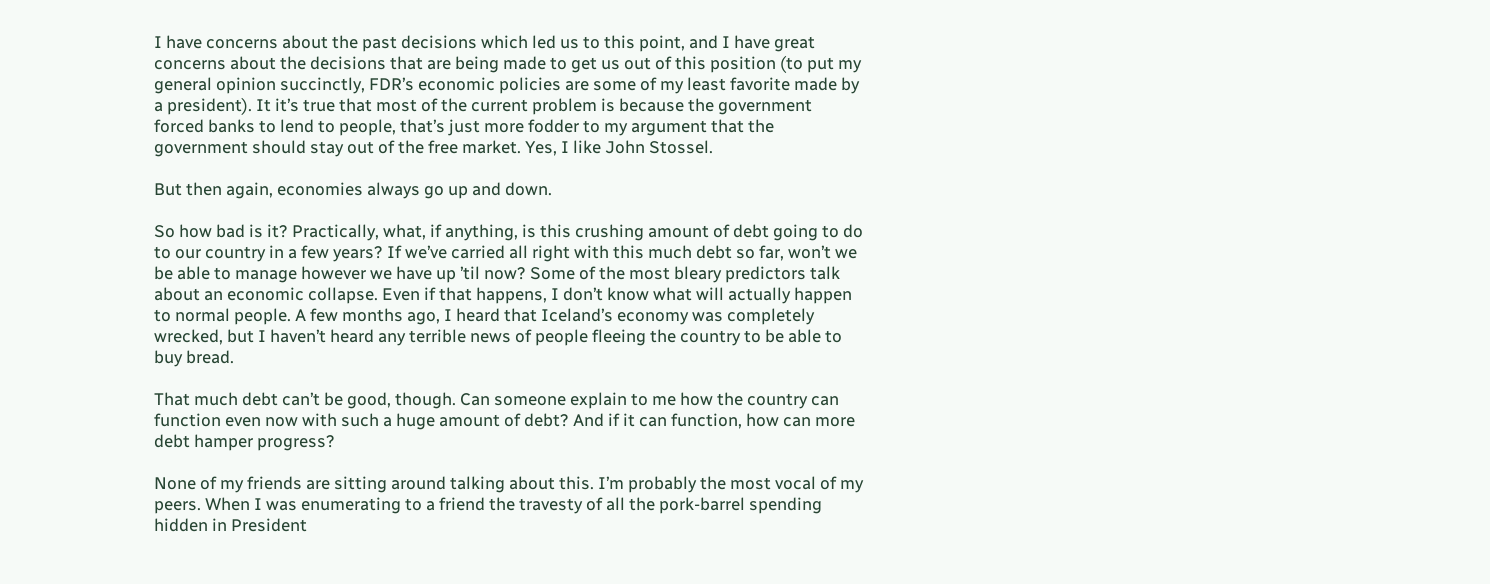I have concerns about the past decisions which led us to this point, and I have great concerns about the decisions that are being made to get us out of this position (to put my general opinion succinctly, FDR’s economic policies are some of my least favorite made by a president). It it’s true that most of the current problem is because the government forced banks to lend to people, that’s just more fodder to my argument that the government should stay out of the free market. Yes, I like John Stossel.

But then again, economies always go up and down.

So how bad is it? Practically, what, if anything, is this crushing amount of debt going to do to our country in a few years? If we’ve carried all right with this much debt so far, won’t we be able to manage however we have up ’til now? Some of the most bleary predictors talk about an economic collapse. Even if that happens, I don’t know what will actually happen to normal people. A few months ago, I heard that Iceland’s economy was completely wrecked, but I haven’t heard any terrible news of people fleeing the country to be able to buy bread.

That much debt can’t be good, though. Can someone explain to me how the country can function even now with such a huge amount of debt? And if it can function, how can more debt hamper progress?

None of my friends are sitting around talking about this. I’m probably the most vocal of my peers. When I was enumerating to a friend the travesty of all the pork-barrel spending hidden in President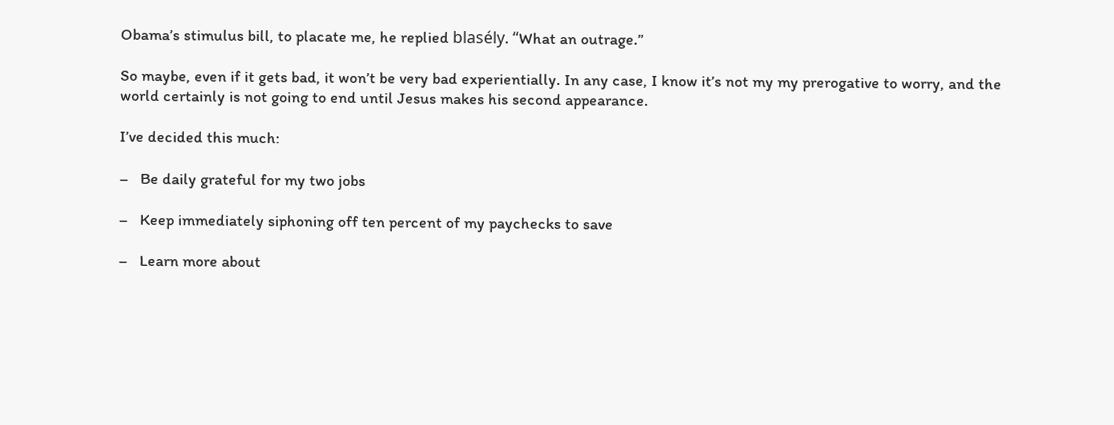Obama’s stimulus bill, to placate me, he replied blasély. “What an outrage.”

So maybe, even if it gets bad, it won’t be very bad experientially. In any case, I know it’s not my my prerogative to worry, and the world certainly is not going to end until Jesus makes his second appearance.

I’ve decided this much:

–   Be daily grateful for my two jobs

–   Keep immediately siphoning off ten percent of my paychecks to save

–   Learn more about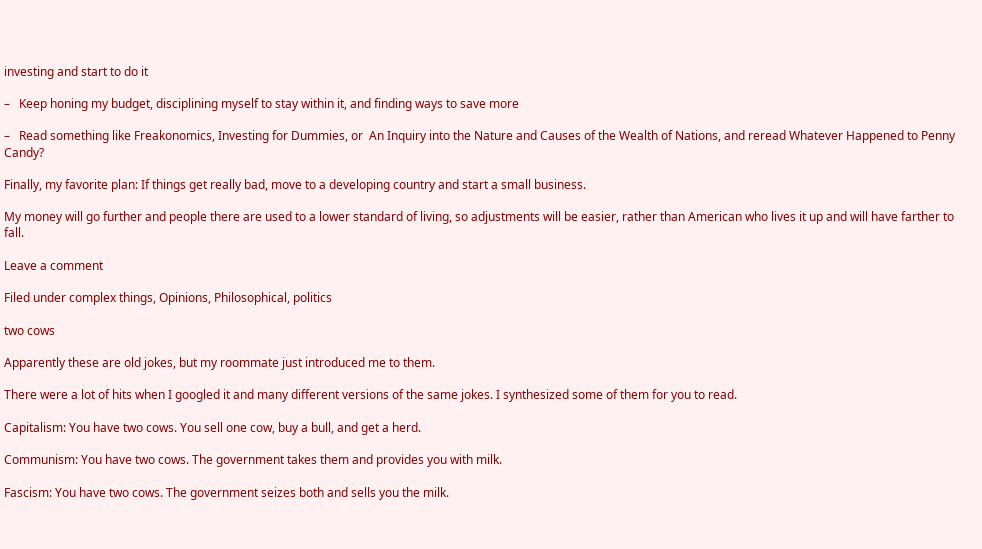investing and start to do it

–   Keep honing my budget, disciplining myself to stay within it, and finding ways to save more

–   Read something like Freakonomics, Investing for Dummies, or  An Inquiry into the Nature and Causes of the Wealth of Nations, and reread Whatever Happened to Penny Candy?

Finally, my favorite plan: If things get really bad, move to a developing country and start a small business.

My money will go further and people there are used to a lower standard of living, so adjustments will be easier, rather than American who lives it up and will have farther to fall.

Leave a comment

Filed under complex things, Opinions, Philosophical, politics

two cows

Apparently these are old jokes, but my roommate just introduced me to them.

There were a lot of hits when I googled it and many different versions of the same jokes. I synthesized some of them for you to read.

Capitalism: You have two cows. You sell one cow, buy a bull, and get a herd.

Communism: You have two cows. The government takes them and provides you with milk.

Fascism: You have two cows. The government seizes both and sells you the milk.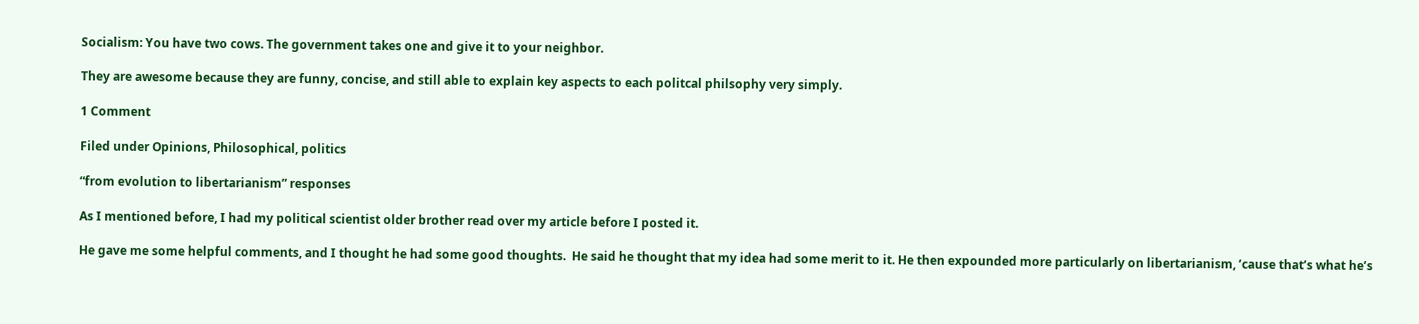Socialism: You have two cows. The government takes one and give it to your neighbor.

They are awesome because they are funny, concise, and still able to explain key aspects to each politcal philsophy very simply.

1 Comment

Filed under Opinions, Philosophical, politics

“from evolution to libertarianism” responses

As I mentioned before, I had my political scientist older brother read over my article before I posted it.

He gave me some helpful comments, and I thought he had some good thoughts.  He said he thought that my idea had some merit to it. He then expounded more particularly on libertarianism, ’cause that’s what he’s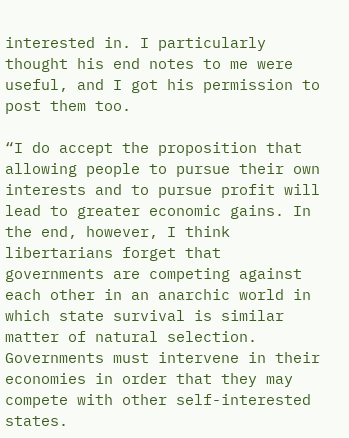interested in. I particularly thought his end notes to me were useful, and I got his permission to post them too.

“I do accept the proposition that allowing people to pursue their own interests and to pursue profit will lead to greater economic gains. In the end, however, I think libertarians forget that governments are competing against each other in an anarchic world in which state survival is similar matter of natural selection. Governments must intervene in their economies in order that they may compete with other self-interested states.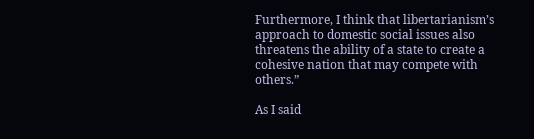Furthermore, I think that libertarianism’s approach to domestic social issues also threatens the ability of a state to create a cohesive nation that may compete with others.”

As I said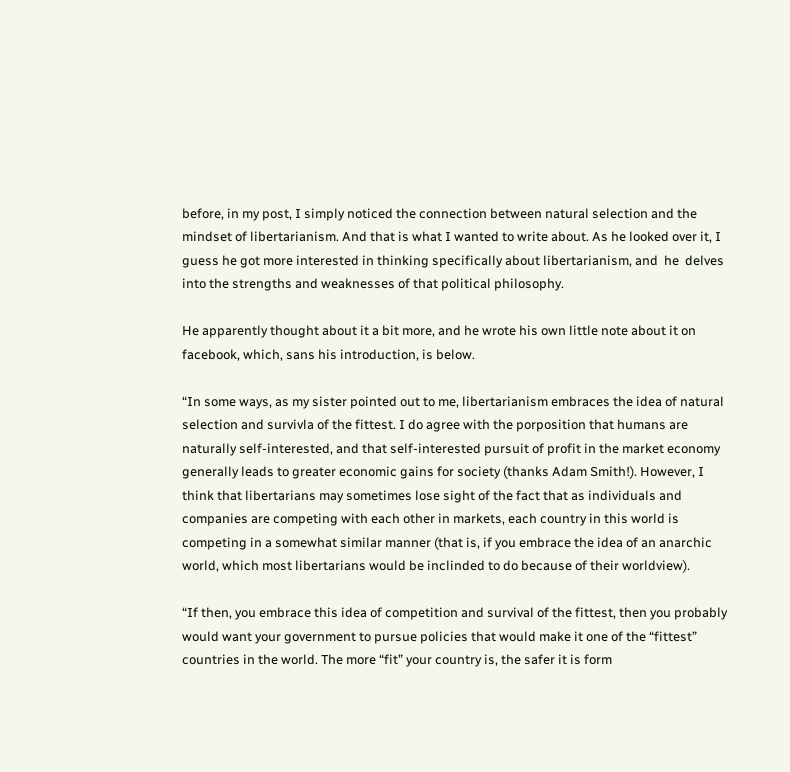before, in my post, I simply noticed the connection between natural selection and the mindset of libertarianism. And that is what I wanted to write about. As he looked over it, I guess he got more interested in thinking specifically about libertarianism, and  he  delves into the strengths and weaknesses of that political philosophy.

He apparently thought about it a bit more, and he wrote his own little note about it on facebook, which, sans his introduction, is below.

“In some ways, as my sister pointed out to me, libertarianism embraces the idea of natural selection and survivla of the fittest. I do agree with the porposition that humans are naturally self-interested, and that self-interested pursuit of profit in the market economy generally leads to greater economic gains for society (thanks Adam Smith!). However, I think that libertarians may sometimes lose sight of the fact that as individuals and companies are competing with each other in markets, each country in this world is competing in a somewhat similar manner (that is, if you embrace the idea of an anarchic world, which most libertarians would be inclinded to do because of their worldview).

“If then, you embrace this idea of competition and survival of the fittest, then you probably would want your government to pursue policies that would make it one of the “fittest” countries in the world. The more “fit” your country is, the safer it is form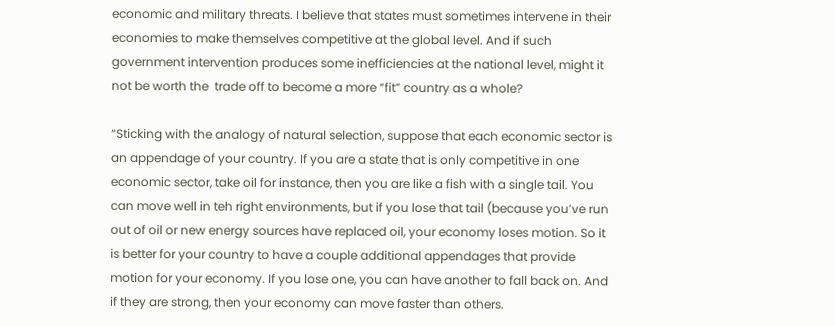economic and military threats. I believe that states must sometimes intervene in their economies to make themselves competitive at the global level. And if such government intervention produces some inefficiencies at the national level, might it not be worth the  trade off to become a more “fit” country as a whole?

“Sticking with the analogy of natural selection, suppose that each economic sector is an appendage of your country. If you are a state that is only competitive in one economic sector, take oil for instance, then you are like a fish with a single tail. You can move well in teh right environments, but if you lose that tail (because you’ve run out of oil or new energy sources have replaced oil, your economy loses motion. So it is better for your country to have a couple additional appendages that provide motion for your economy. If you lose one, you can have another to fall back on. And if they are strong, then your economy can move faster than others.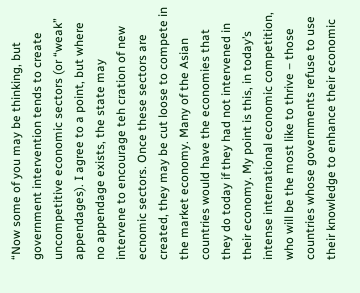“Now some of you may be thinking, but government intervention tends to create uncompetitive economic sectors (or “weak” appendages). I agree to a point, but where no appendage exists, the state may intervene to encourage teh cration of new ecnomic sectors. Once these sectors are created, they may be cut loose to compete in the market economy. Many of the Asian countries would have the economies that they do today if they had not intervened in their economy. My point is this, in today’s intense international economic competition, who will be the most like to thrive – those countries whose governments refuse to use their knowledge to enhance their economic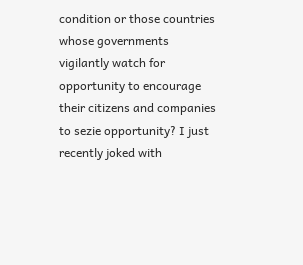condition or those countries whose governments vigilantly watch for opportunity to encourage their citizens and companies to sezie opportunity? I just recently joked with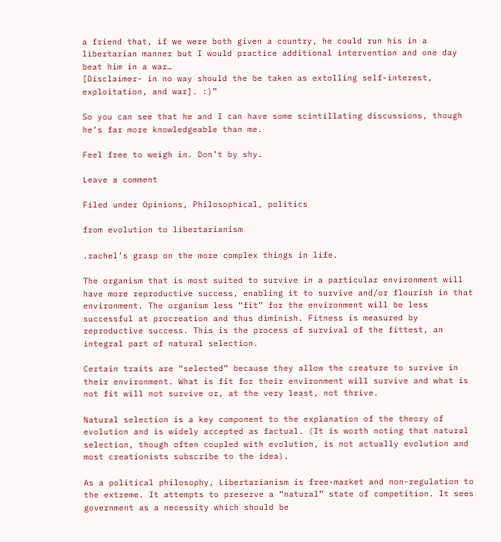a friend that, if we were both given a country, he could run his in a libertarian manner but I would practice additional intervention and one day beat him in a war…
[Disclaimer- in no way should the be taken as extolling self-interest, exploitation, and war]. :)”

So you can see that he and I can have some scintillating discussions, though he’s far more knowledgeable than me.

Feel free to weigh in. Don’t by shy.

Leave a comment

Filed under Opinions, Philosophical, politics

from evolution to libertarianism

.rachel’s grasp on the more complex things in life.

The organism that is most suited to survive in a particular environment will have more reproductive success, enabling it to survive and/or flourish in that environment. The organism less “fit” for the environment will be less successful at procreation and thus diminish. Fitness is measured by reproductive success. This is the process of survival of the fittest, an integral part of natural selection.

Certain traits are “selected” because they allow the creature to survive in their environment. What is fit for their environment will survive and what is not fit will not survive or, at the very least, not thrive.

Natural selection is a key component to the explanation of the theory of evolution and is widely accepted as factual. (It is worth noting that natural selection, though often coupled with evolution, is not actually evolution and most creationists subscribe to the idea).

As a political philosophy, Libertarianism is free-market and non-regulation to the extreme. It attempts to preserve a “natural” state of competition. It sees government as a necessity which should be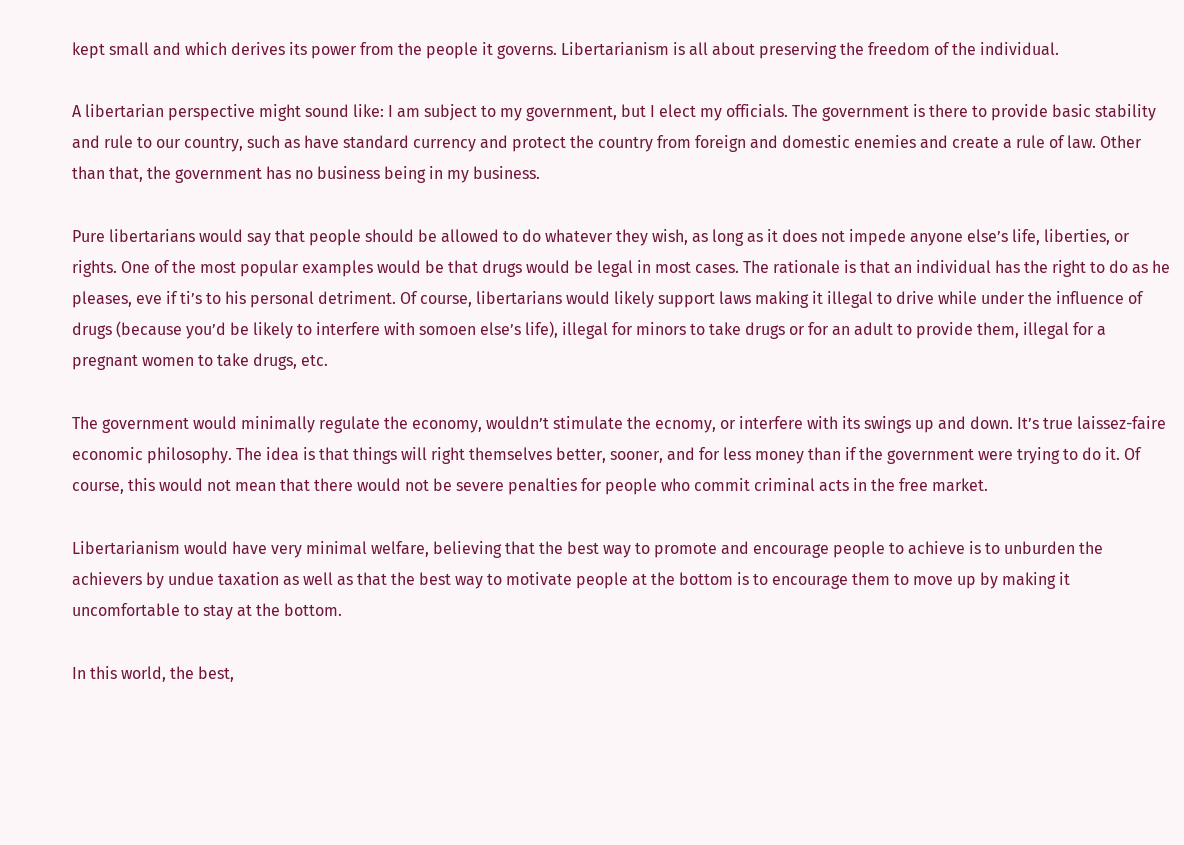kept small and which derives its power from the people it governs. Libertarianism is all about preserving the freedom of the individual.

A libertarian perspective might sound like: I am subject to my government, but I elect my officials. The government is there to provide basic stability and rule to our country, such as have standard currency and protect the country from foreign and domestic enemies and create a rule of law. Other than that, the government has no business being in my business.

Pure libertarians would say that people should be allowed to do whatever they wish, as long as it does not impede anyone else’s life, liberties, or rights. One of the most popular examples would be that drugs would be legal in most cases. The rationale is that an individual has the right to do as he pleases, eve if ti’s to his personal detriment. Of course, libertarians would likely support laws making it illegal to drive while under the influence of drugs (because you’d be likely to interfere with somoen else’s life), illegal for minors to take drugs or for an adult to provide them, illegal for a pregnant women to take drugs, etc.

The government would minimally regulate the economy, wouldn’t stimulate the ecnomy, or interfere with its swings up and down. It’s true laissez-faire economic philosophy. The idea is that things will right themselves better, sooner, and for less money than if the government were trying to do it. Of course, this would not mean that there would not be severe penalties for people who commit criminal acts in the free market.

Libertarianism would have very minimal welfare, believing that the best way to promote and encourage people to achieve is to unburden the achievers by undue taxation as well as that the best way to motivate people at the bottom is to encourage them to move up by making it uncomfortable to stay at the bottom.

In this world, the best,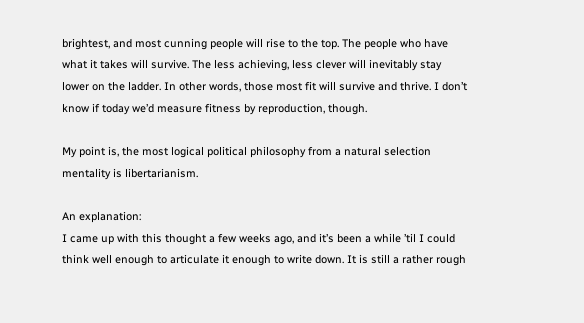brightest, and most cunning people will rise to the top. The people who have what it takes will survive. The less achieving, less clever will inevitably stay lower on the ladder. In other words, those most fit will survive and thrive. I don’t know if today we’d measure fitness by reproduction, though.

My point is, the most logical political philosophy from a natural selection mentality is libertarianism.

An explanation:
I came up with this thought a few weeks ago, and it’s been a while ’til I could think well enough to articulate it enough to write down. It is still a rather rough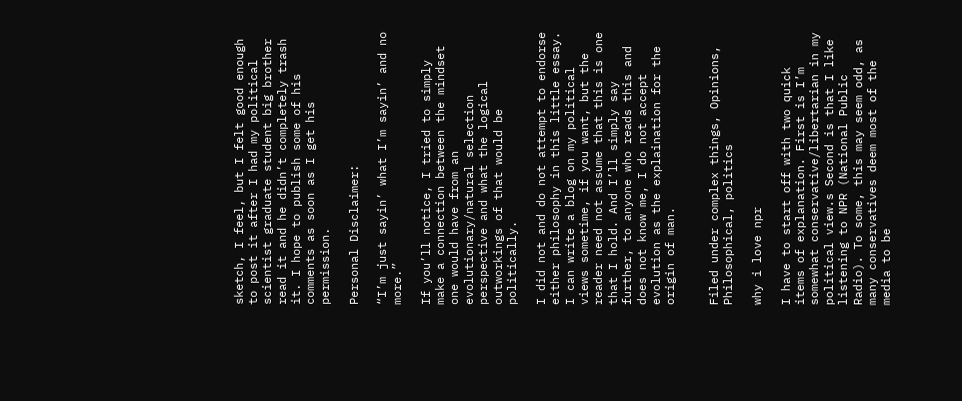sketch, I feel, but I felt good enough to post it after I had my political scientist graduate student big brother read it and he didn’t completely trash it. I hope to publish some of his comments as soon as I get his permission.

Personal Disclaimer:

“I’m just sayin’ what I’m sayin’ and no more.”

If you’ll notice, I tried to simply make a connection between the mindset one would have from an evolutionary/natural selection perspective and what the logical outworkings of that would be politically.

I did not and do not attempt to endorse either philosophy in this little essay. I can write a blog on my political views sometime, if you want, but the reader need not assume that this is one that I hold. And I’ll simply say further, to anyone who reads this and does not know me, I do not accept evolution as the explaination for the origin of man.


Filed under complex things, Opinions, Philosophical, politics

why i love npr

I have to start off with two quick items of explanation. First is I’m somewhat conservative/libertarian in my political view.s Second is that I like listening to NPR (National Public Radio). To some, this may seem odd, as many conservatives deem most of the media to be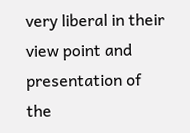very liberal in their view point and presentation of the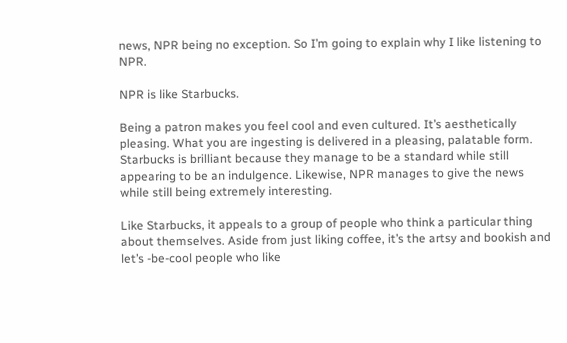news, NPR being no exception. So I’m going to explain why I like listening to NPR.

NPR is like Starbucks.

Being a patron makes you feel cool and even cultured. It’s aesthetically pleasing. What you are ingesting is delivered in a pleasing, palatable form. Starbucks is brilliant because they manage to be a standard while still appearing to be an indulgence. Likewise, NPR manages to give the news while still being extremely interesting.

Like Starbucks, it appeals to a group of people who think a particular thing about themselves. Aside from just liking coffee, it’s the artsy and bookish and let’s -be-cool people who like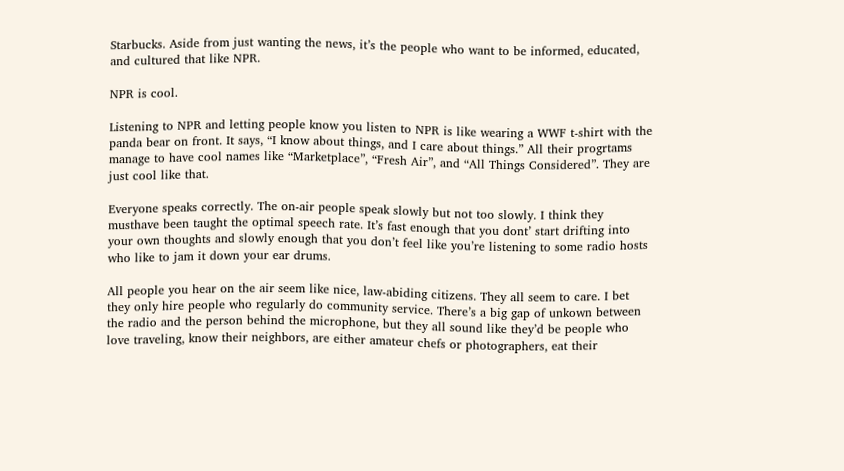Starbucks. Aside from just wanting the news, it’s the people who want to be informed, educated, and cultured that like NPR.

NPR is cool.

Listening to NPR and letting people know you listen to NPR is like wearing a WWF t-shirt with the panda bear on front. It says, “I know about things, and I care about things.” All their progrtams manage to have cool names like “Marketplace”, “Fresh Air”, and “All Things Considered”. They are just cool like that.

Everyone speaks correctly. The on-air people speak slowly but not too slowly. I think they musthave been taught the optimal speech rate. It’s fast enough that you dont’ start drifting into your own thoughts and slowly enough that you don’t feel like you’re listening to some radio hosts who like to jam it down your ear drums.

All people you hear on the air seem like nice, law-abiding citizens. They all seem to care. I bet they only hire people who regularly do community service. There’s a big gap of unkown between the radio and the person behind the microphone, but they all sound like they’d be people who love traveling, know their neighbors, are either amateur chefs or photographers, eat their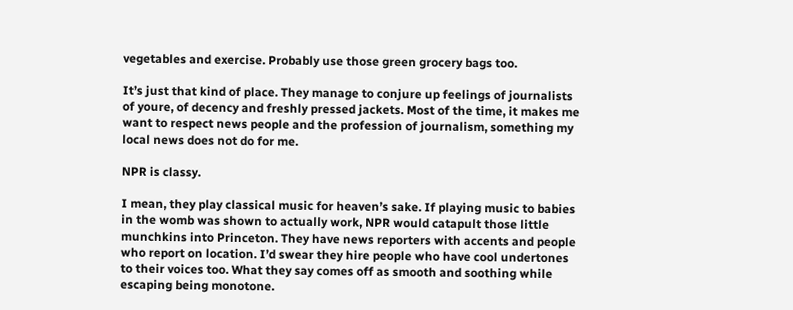vegetables and exercise. Probably use those green grocery bags too.

It’s just that kind of place. They manage to conjure up feelings of journalists of youre, of decency and freshly pressed jackets. Most of the time, it makes me want to respect news people and the profession of journalism, something my local news does not do for me.

NPR is classy.

I mean, they play classical music for heaven’s sake. If playing music to babies in the womb was shown to actually work, NPR would catapult those little munchkins into Princeton. They have news reporters with accents and people who report on location. I’d swear they hire people who have cool undertones to their voices too. What they say comes off as smooth and soothing while escaping being monotone.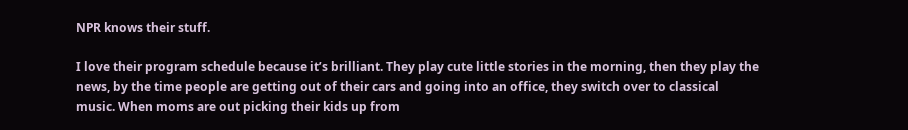NPR knows their stuff.

I love their program schedule because it’s brilliant. They play cute little stories in the morning, then they play the news, by the time people are getting out of their cars and going into an office, they switch over to classical music. When moms are out picking their kids up from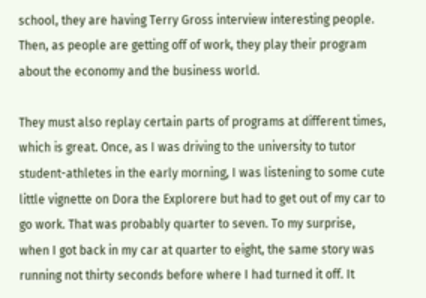school, they are having Terry Gross interview interesting people. Then, as people are getting off of work, they play their program about the economy and the business world.

They must also replay certain parts of programs at different times, which is great. Once, as I was driving to the university to tutor student-athletes in the early morning, I was listening to some cute little vignette on Dora the Explorere but had to get out of my car to go work. That was probably quarter to seven. To my surprise, when I got back in my car at quarter to eight, the same story was running not thirty seconds before where I had turned it off. It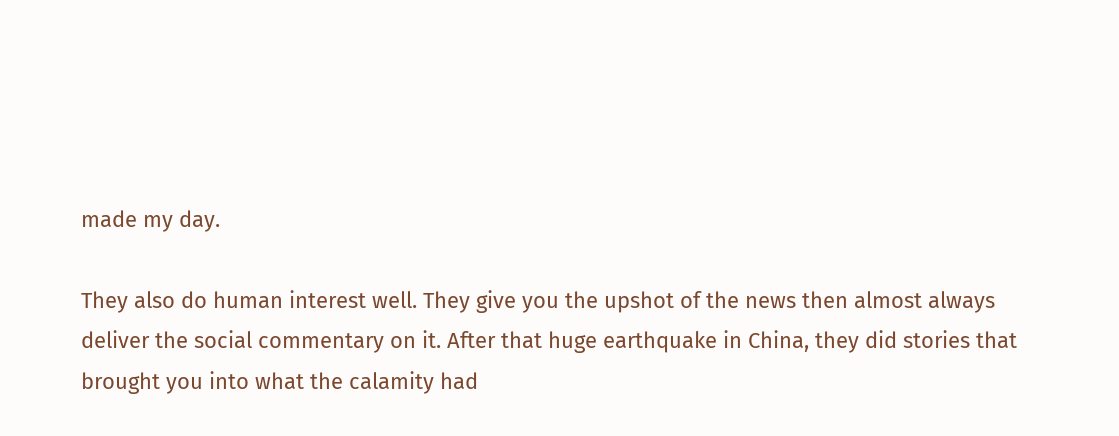made my day.

They also do human interest well. They give you the upshot of the news then almost always deliver the social commentary on it. After that huge earthquake in China, they did stories that brought you into what the calamity had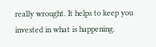really wrought. It helps to keep you invested in what is happening.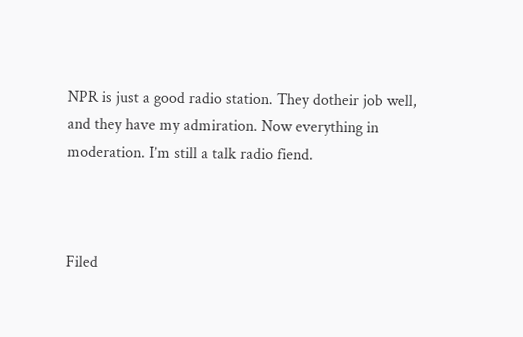NPR is just a good radio station. They dotheir job well, and they have my admiration. Now everything in moderation. I’m still a talk radio fiend.



Filed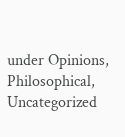under Opinions, Philosophical, Uncategorized